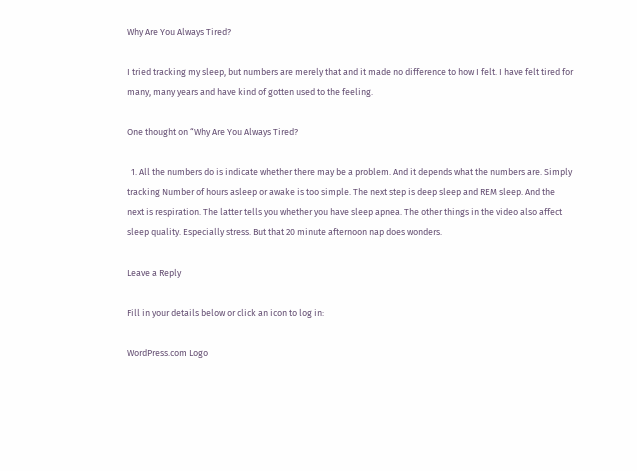Why Are You Always Tired?

I tried tracking my sleep, but numbers are merely that and it made no difference to how I felt. I have felt tired for many, many years and have kind of gotten used to the feeling.

One thought on “Why Are You Always Tired?

  1. All the numbers do is indicate whether there may be a problem. And it depends what the numbers are. Simply tracking Number of hours asleep or awake is too simple. The next step is deep sleep and REM sleep. And the next is respiration. The latter tells you whether you have sleep apnea. The other things in the video also affect sleep quality. Especially stress. But that 20 minute afternoon nap does wonders.

Leave a Reply

Fill in your details below or click an icon to log in:

WordPress.com Logo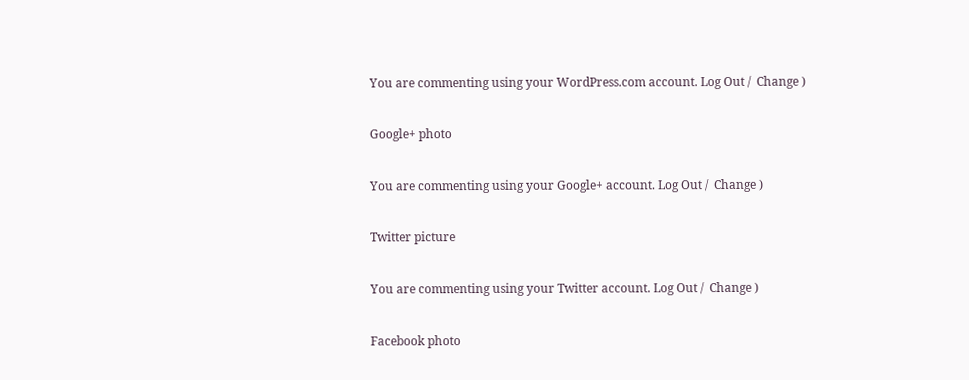You are commenting using your WordPress.com account. Log Out /  Change )

Google+ photo

You are commenting using your Google+ account. Log Out /  Change )

Twitter picture

You are commenting using your Twitter account. Log Out /  Change )

Facebook photo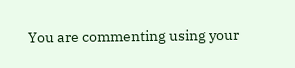You are commenting using your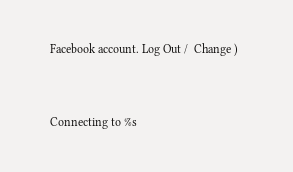Facebook account. Log Out /  Change )


Connecting to %s